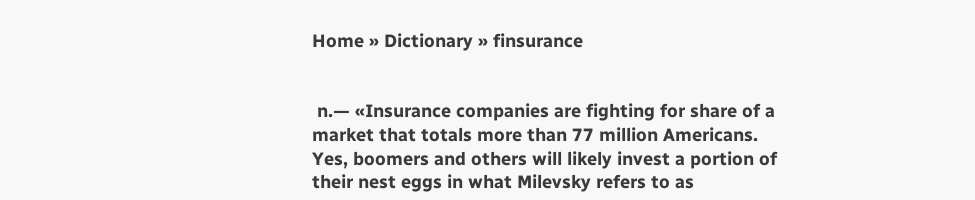Home » Dictionary » finsurance


 n.— «Insurance companies are fighting for share of a market that totals more than 77 million Americans. Yes, boomers and others will likely invest a portion of their nest eggs in what Milevsky refers to as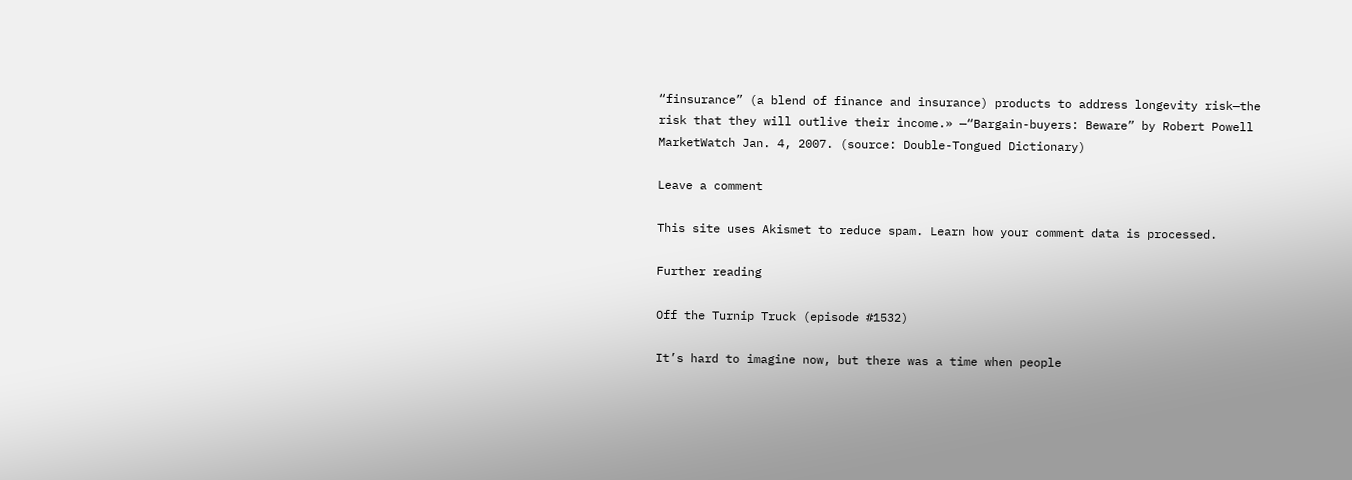“finsurance” (a blend of finance and insurance) products to address longevity risk—the risk that they will outlive their income.» —“Bargain-buyers: Beware” by Robert Powell MarketWatch Jan. 4, 2007. (source: Double-Tongued Dictionary)

Leave a comment

This site uses Akismet to reduce spam. Learn how your comment data is processed.

Further reading

Off the Turnip Truck (episode #1532)

It’s hard to imagine now, but there was a time when people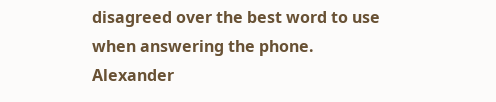disagreed over the best word to use when answering the phone. Alexander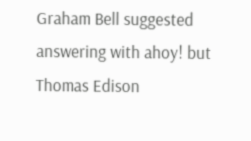Graham Bell suggested answering with ahoy! but Thomas Edison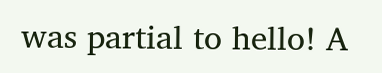was partial to hello! A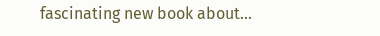fascinating new book about...